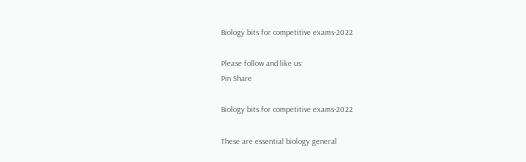Biology bits for competitive exams-2022

Please follow and like us:
Pin Share

Biology bits for competitive exams-2022

These are essential biology general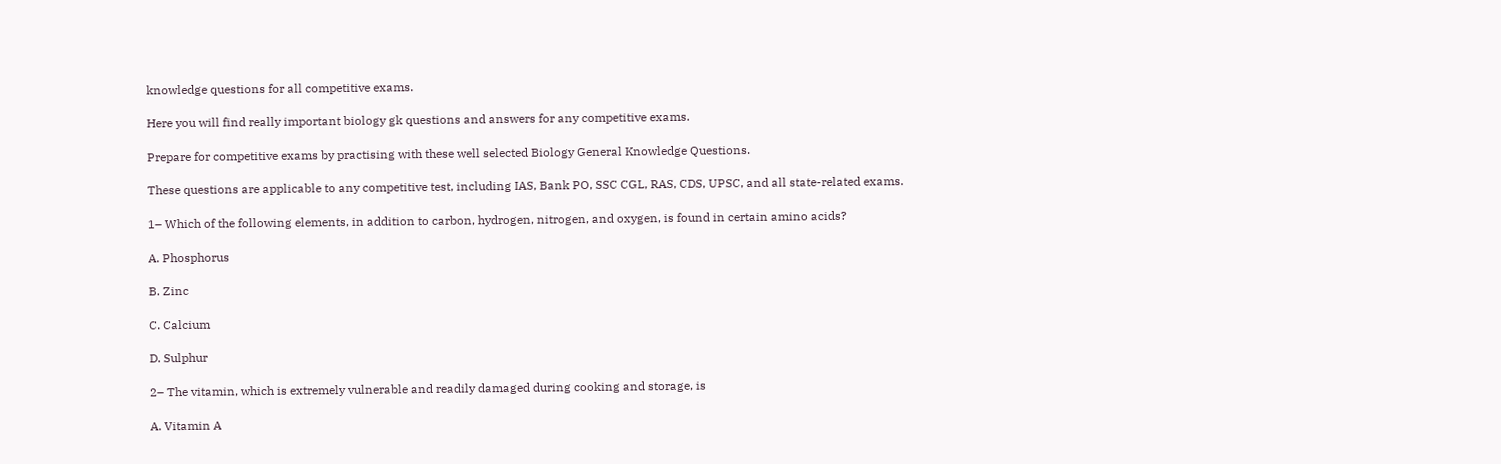knowledge questions for all competitive exams.

Here you will find really important biology gk questions and answers for any competitive exams.

Prepare for competitive exams by practising with these well selected Biology General Knowledge Questions.

These questions are applicable to any competitive test, including IAS, Bank PO, SSC CGL, RAS, CDS, UPSC, and all state-related exams.

1– Which of the following elements, in addition to carbon, hydrogen, nitrogen, and oxygen, is found in certain amino acids?

A. Phosphorus

B. Zinc

C. Calcium

D. Sulphur

2– The vitamin, which is extremely vulnerable and readily damaged during cooking and storage, is

A. Vitamin A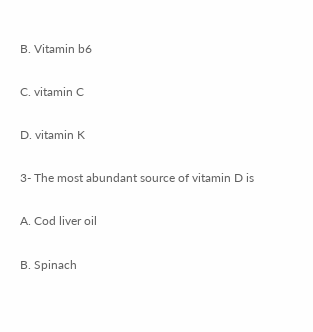B. Vitamin b6

C. vitamin C

D. vitamin K

3- The most abundant source of vitamin D is

A. Cod liver oil

B. Spinach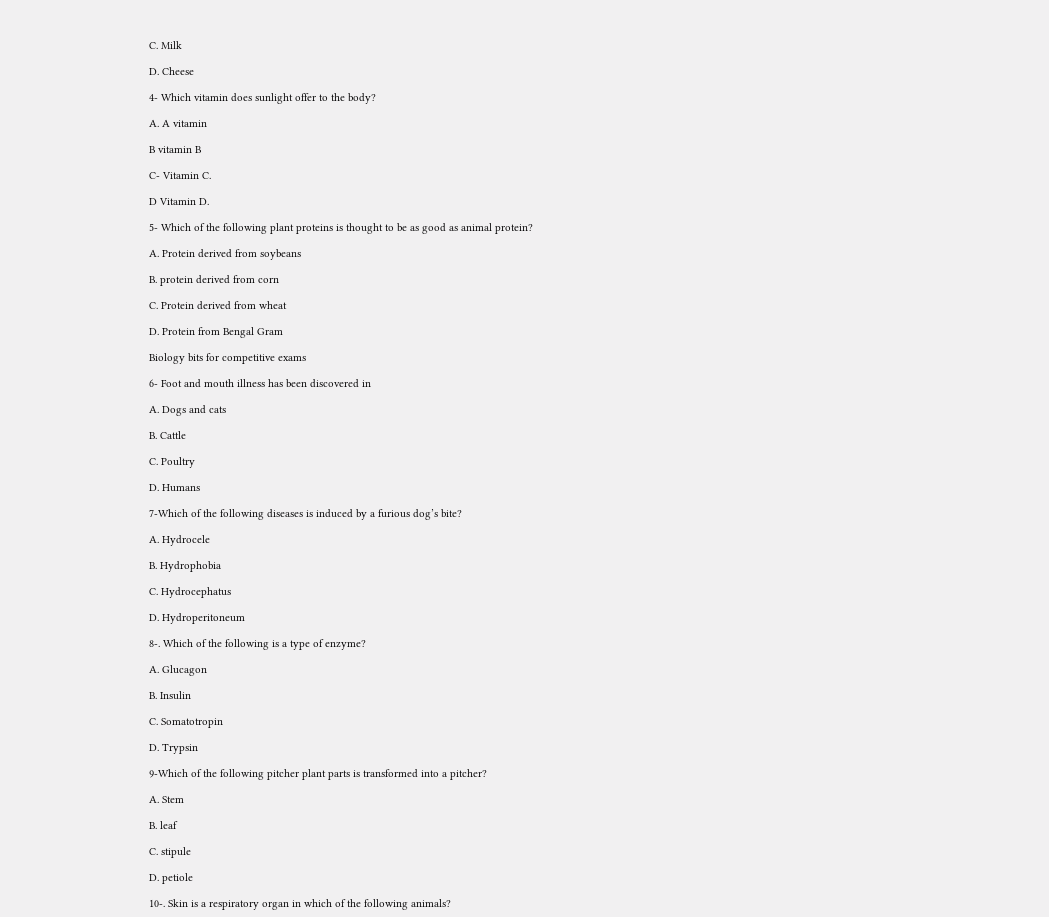C. Milk

D. Cheese

4- Which vitamin does sunlight offer to the body?

A. A vitamin

B vitamin B

C- Vitamin C.

D Vitamin D.

5- Which of the following plant proteins is thought to be as good as animal protein?

A. Protein derived from soybeans

B. protein derived from corn

C. Protein derived from wheat

D. Protein from Bengal Gram

Biology bits for competitive exams

6- Foot and mouth illness has been discovered in

A. Dogs and cats

B. Cattle

C. Poultry

D. Humans

7-Which of the following diseases is induced by a furious dog’s bite?

A. Hydrocele

B. Hydrophobia

C. Hydrocephatus

D. Hydroperitoneum

8-. Which of the following is a type of enzyme?

A. Glucagon

B. Insulin

C. Somatotropin

D. Trypsin

9-Which of the following pitcher plant parts is transformed into a pitcher?

A. Stem

B. leaf

C. stipule

D. petiole

10-. Skin is a respiratory organ in which of the following animals?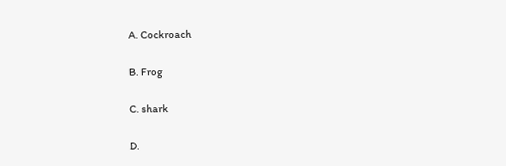A. Cockroach

B. Frog

C. shark

D.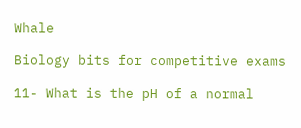Whale

Biology bits for competitive exams

11- What is the pH of a normal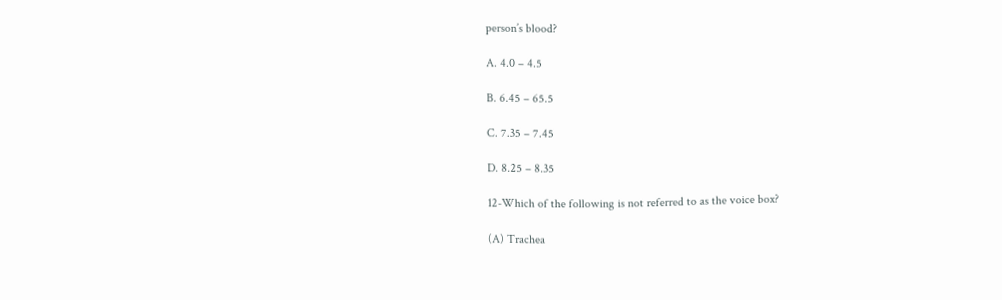person’s blood?

A. 4.0 – 4.5

B. 6.45 – 65.5

C. 7.35 – 7.45

D. 8.25 – 8.35

12-Which of the following is not referred to as the voice box?

(A) Trachea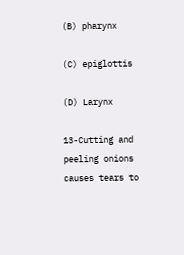(B) pharynx

(C) epiglottis

(D) Larynx

13-Cutting and peeling onions causes tears to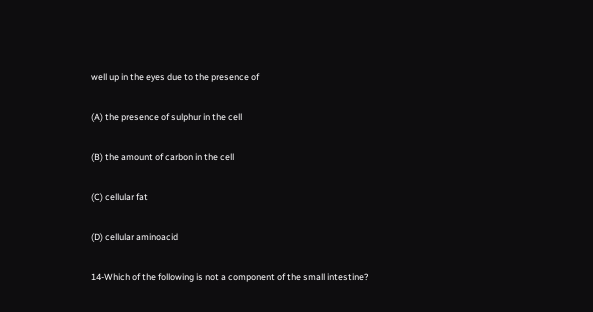well up in the eyes due to the presence of

(A) the presence of sulphur in the cell

(B) the amount of carbon in the cell

(C) cellular fat

(D) cellular aminoacid

14-Which of the following is not a component of the small intestine?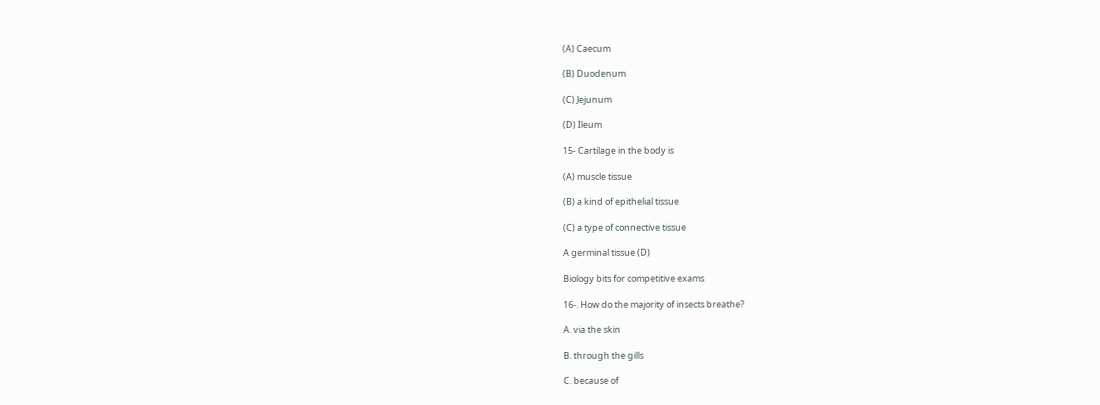(A) Caecum

(B) Duodenum

(C) Jejunum

(D) Ileum

15- Cartilage in the body is

(A) muscle tissue

(B) a kind of epithelial tissue

(C) a type of connective tissue

A germinal tissue (D)

Biology bits for competitive exams

16-. How do the majority of insects breathe?

A. via the skin

B. through the gills

C. because of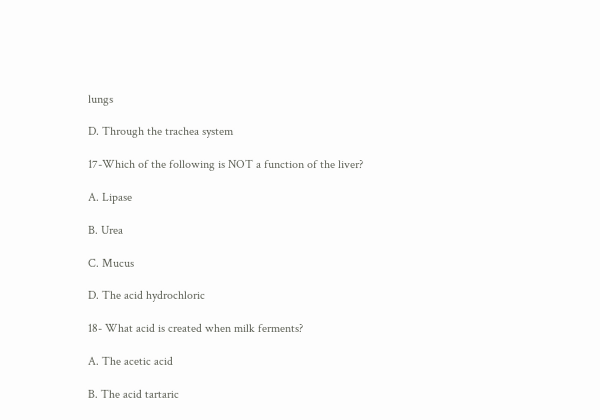lungs

D. Through the trachea system

17-Which of the following is NOT a function of the liver?

A. Lipase

B. Urea

C. Mucus

D. The acid hydrochloric

18- What acid is created when milk ferments?

A. The acetic acid

B. The acid tartaric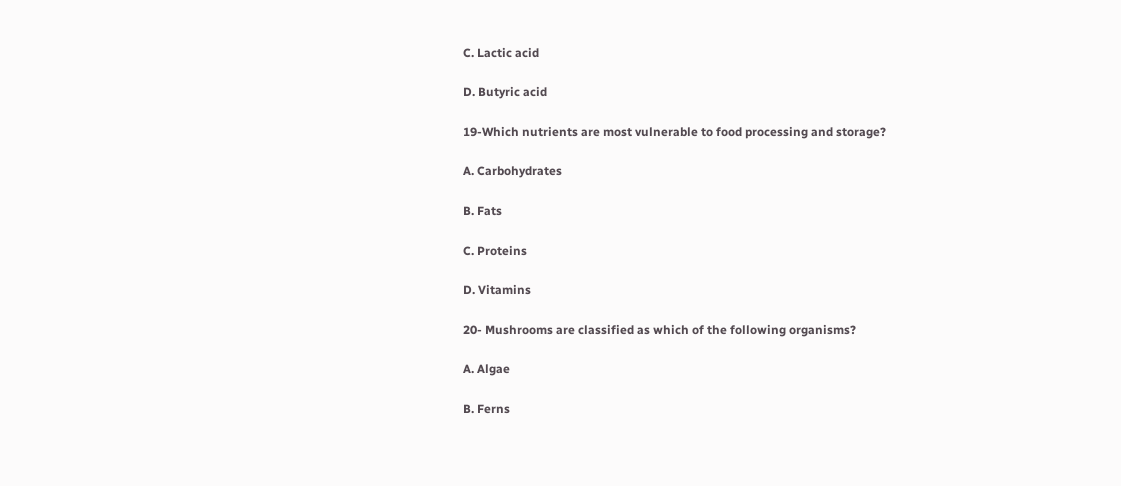C. Lactic acid

D. Butyric acid

19-Which nutrients are most vulnerable to food processing and storage?

A. Carbohydrates

B. Fats

C. Proteins

D. Vitamins

20- Mushrooms are classified as which of the following organisms?

A. Algae

B. Ferns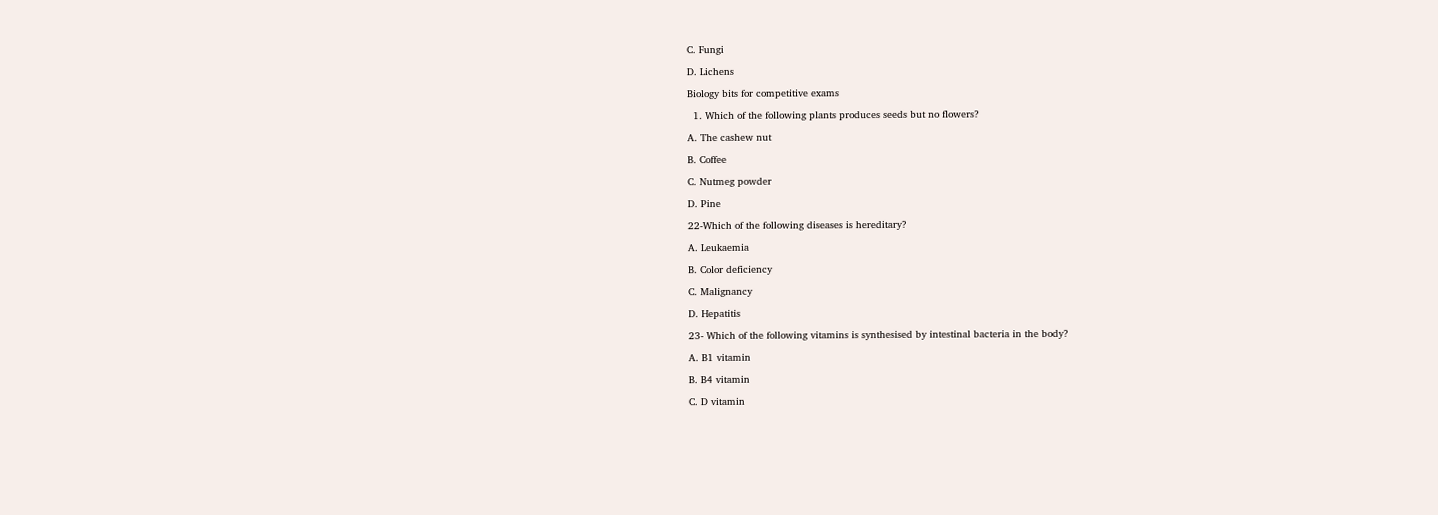C. Fungi

D. Lichens

Biology bits for competitive exams

  1. Which of the following plants produces seeds but no flowers?

A. The cashew nut

B. Coffee

C. Nutmeg powder

D. Pine

22-Which of the following diseases is hereditary?

A. Leukaemia

B. Color deficiency

C. Malignancy

D. Hepatitis

23- Which of the following vitamins is synthesised by intestinal bacteria in the body?

A. B1 vitamin

B. B4 vitamin

C. D vitamin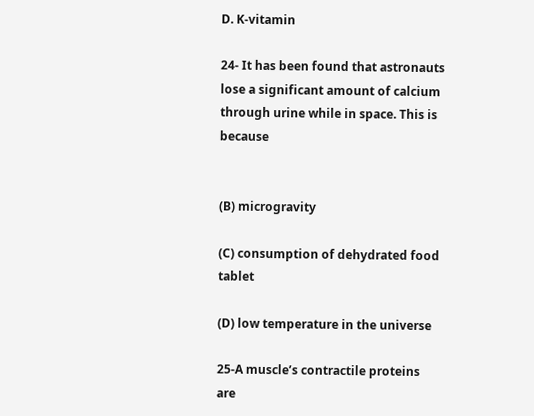D. K-vitamin

24- It has been found that astronauts lose a significant amount of calcium through urine while in space. This is because


(B) microgravity

(C) consumption of dehydrated food tablet

(D) low temperature in the universe

25-A muscle’s contractile proteins are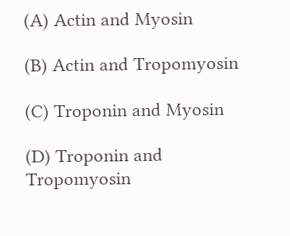(A) Actin and Myosin

(B) Actin and Tropomyosin

(C) Troponin and Myosin

(D) Troponin and Tropomyosin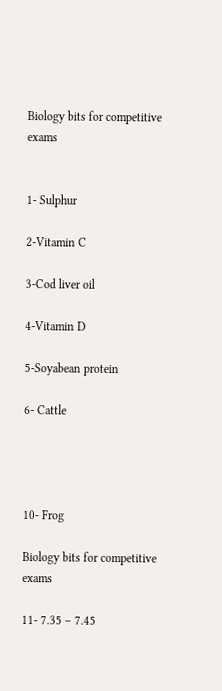Biology bits for competitive exams


1- Sulphur

2-Vitamin C

3-Cod liver oil

4-Vitamin D

5-Soyabean protein

6- Cattle




10- Frog

Biology bits for competitive exams

11- 7.35 – 7.45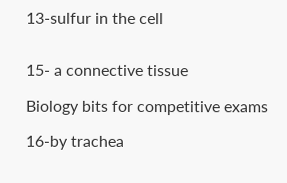13-sulfur in the cell


15- a connective tissue

Biology bits for competitive exams

16-by trachea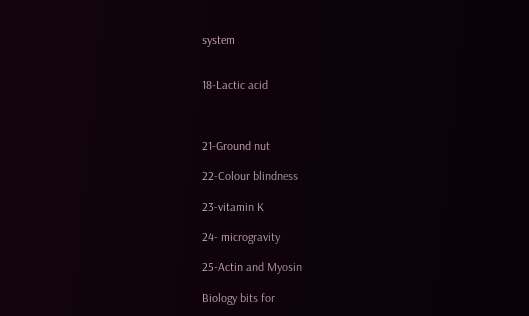system


18-Lactic acid



21-Ground nut

22-Colour blindness

23-vitamin K

24- microgravity

25-Actin and Myosin

Biology bits for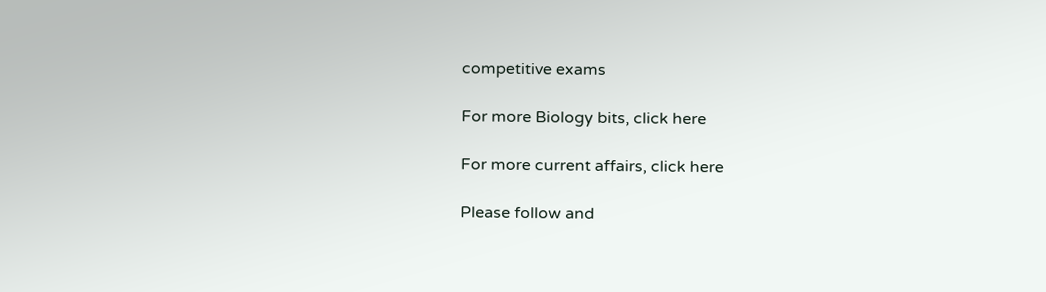competitive exams

For more Biology bits, click here

For more current affairs, click here

Please follow and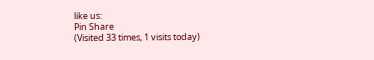like us:
Pin Share
(Visited 33 times, 1 visits today)